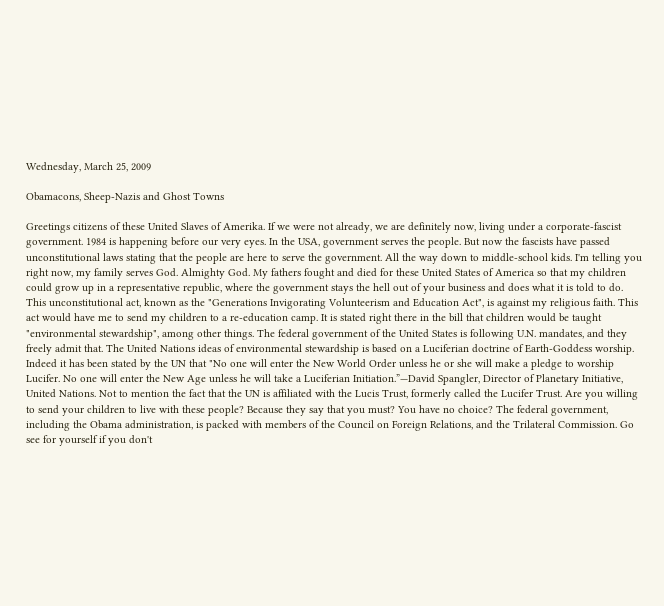Wednesday, March 25, 2009

Obamacons, Sheep-Nazis and Ghost Towns

Greetings citizens of these United Slaves of Amerika. If we were not already, we are definitely now, living under a corporate-fascist government. 1984 is happening before our very eyes. In the USA, government serves the people. But now the fascists have passed unconstitutional laws stating that the people are here to serve the government. All the way down to middle-school kids. I'm telling you right now, my family serves God. Almighty God. My fathers fought and died for these United States of America so that my children could grow up in a representative republic, where the government stays the hell out of your business and does what it is told to do. This unconstitutional act, known as the "Generations Invigorating Volunteerism and Education Act", is against my religious faith. This act would have me to send my children to a re-education camp. It is stated right there in the bill that children would be taught "environmental stewardship", among other things. The federal government of the United States is following U.N. mandates, and they freely admit that. The United Nations ideas of environmental stewardship is based on a Luciferian doctrine of Earth-Goddess worship. Indeed it has been stated by the UN that "No one will enter the New World Order unless he or she will make a pledge to worship Lucifer. No one will enter the New Age unless he will take a Luciferian Initiation.”—David Spangler, Director of Planetary Initiative, United Nations. Not to mention the fact that the UN is affiliated with the Lucis Trust, formerly called the Lucifer Trust. Are you willing to send your children to live with these people? Because they say that you must? You have no choice? The federal government, including the Obama administration, is packed with members of the Council on Foreign Relations, and the Trilateral Commission. Go see for yourself if you don't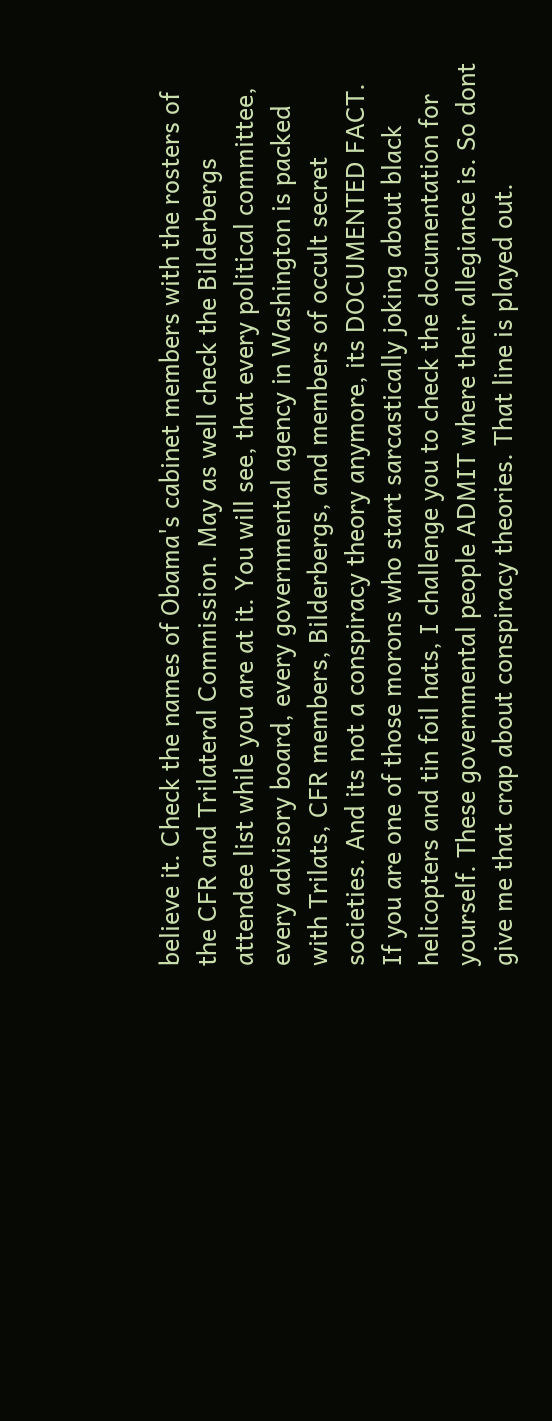believe it. Check the names of Obama's cabinet members with the rosters of the CFR and Trilateral Commission. May as well check the Bilderbergs attendee list while you are at it. You will see, that every political committee, every advisory board, every governmental agency in Washington is packed with Trilats, CFR members, Bilderbergs, and members of occult secret societies. And its not a conspiracy theory anymore, its DOCUMENTED FACT. If you are one of those morons who start sarcastically joking about black helicopters and tin foil hats, I challenge you to check the documentation for yourself. These governmental people ADMIT where their allegiance is. So dont give me that crap about conspiracy theories. That line is played out.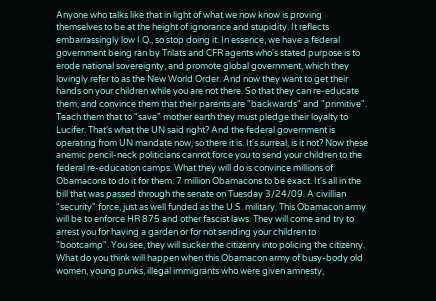Anyone who talks like that in light of what we now know is proving themselves to be at the height of ignorance and stupidity. It reflects embarrassingly low I.Q., so stop doing it. In essence, we have a federal government being ran by Trilats and CFR agents who's stated purpose is to erode national sovereignty, and promote global government, which they lovingly refer to as the New World Order. And now they want to get their hands on your children while you are not there. So that they can re-educate them, and convince them that their parents are "backwards" and "primitive". Teach them that to "save" mother earth they must pledge their loyalty to Lucifer. That's what the UN said right? And the federal government is operating from UN mandate now, so there it is. It's surreal, is it not? Now these anemic pencil-neck politicians cannot force you to send your children to the federal re-education camps. What they will do is convince millions of Obamacons to do it for them. 7 million Obamacons to be exact. It's all in the bill that was passed through the senate on Tuesday 3/24/09. A civillian "security" force, just as well funded as the U.S. military. This Obamacon army will be to enforce HR 875 and other fascist laws. They will come and try to arrest you for having a garden or for not sending your children to "bootcamp". You see, they will sucker the citizenry into policing the citizenry. What do you think will happen when this Obamacon army of busy-body old women, young punks, illegal immigrants who were given amnesty,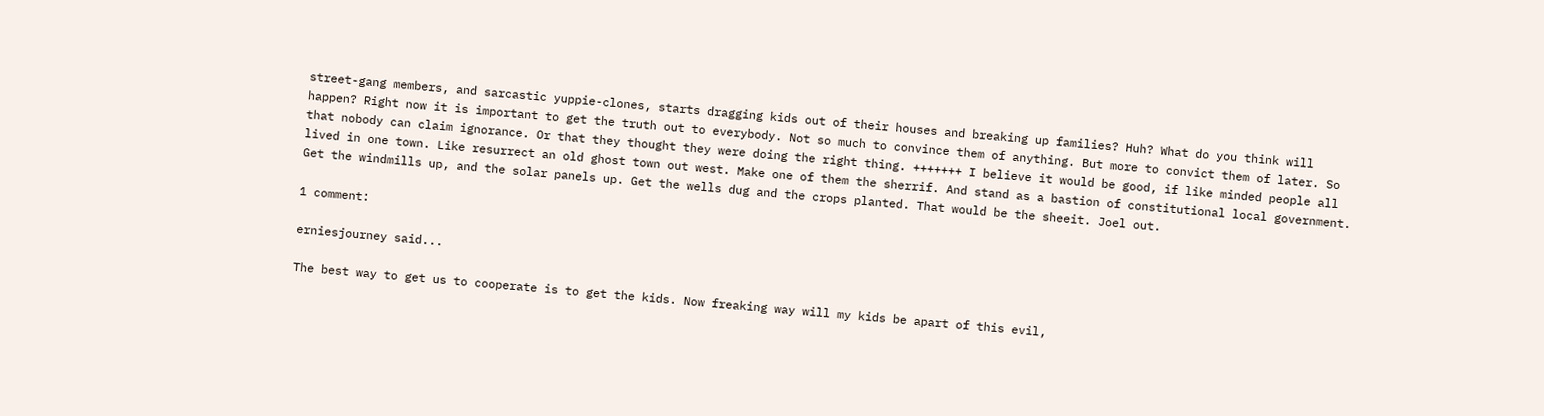street-gang members, and sarcastic yuppie-clones, starts dragging kids out of their houses and breaking up families? Huh? What do you think will happen? Right now it is important to get the truth out to everybody. Not so much to convince them of anything. But more to convict them of later. So that nobody can claim ignorance. Or that they thought they were doing the right thing. +++++++ I believe it would be good, if like minded people all lived in one town. Like resurrect an old ghost town out west. Make one of them the sherrif. And stand as a bastion of constitutional local government. Get the windmills up, and the solar panels up. Get the wells dug and the crops planted. That would be the sheeit. Joel out.

1 comment:

erniesjourney said...

The best way to get us to cooperate is to get the kids. Now freaking way will my kids be apart of this evil,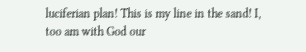luciferian plan! This is my line in the sand! I, too am with God our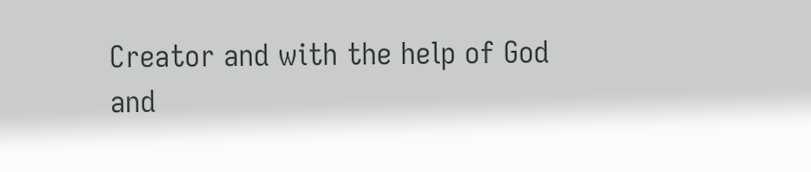Creator and with the help of God and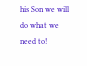his Son we will do what we need to!